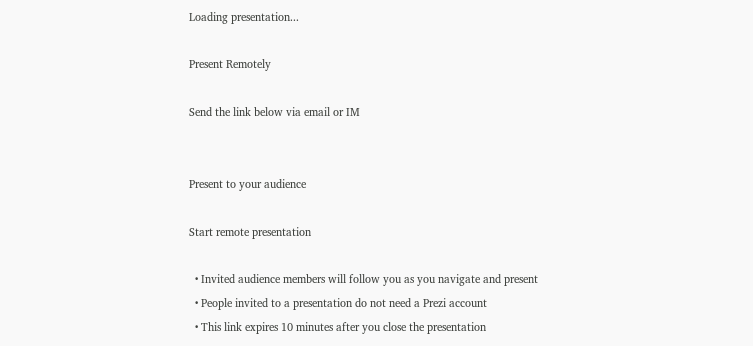Loading presentation...

Present Remotely

Send the link below via email or IM


Present to your audience

Start remote presentation

  • Invited audience members will follow you as you navigate and present
  • People invited to a presentation do not need a Prezi account
  • This link expires 10 minutes after you close the presentation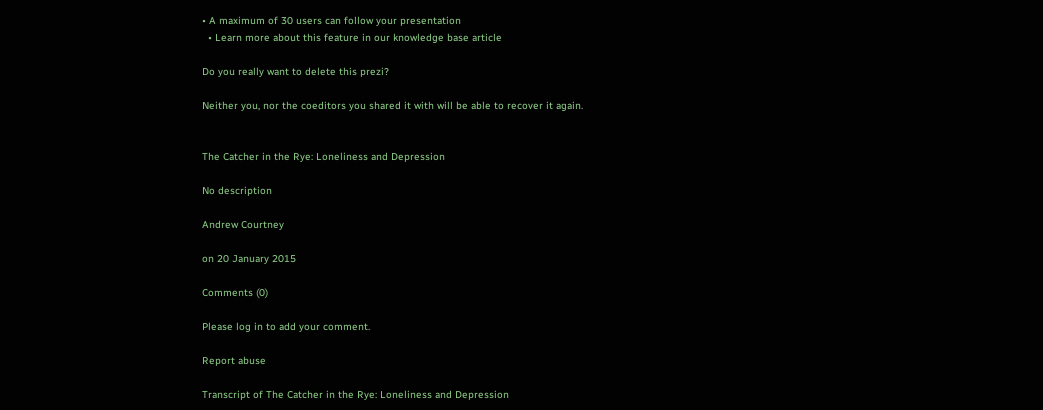• A maximum of 30 users can follow your presentation
  • Learn more about this feature in our knowledge base article

Do you really want to delete this prezi?

Neither you, nor the coeditors you shared it with will be able to recover it again.


The Catcher in the Rye: Loneliness and Depression

No description

Andrew Courtney

on 20 January 2015

Comments (0)

Please log in to add your comment.

Report abuse

Transcript of The Catcher in the Rye: Loneliness and Depression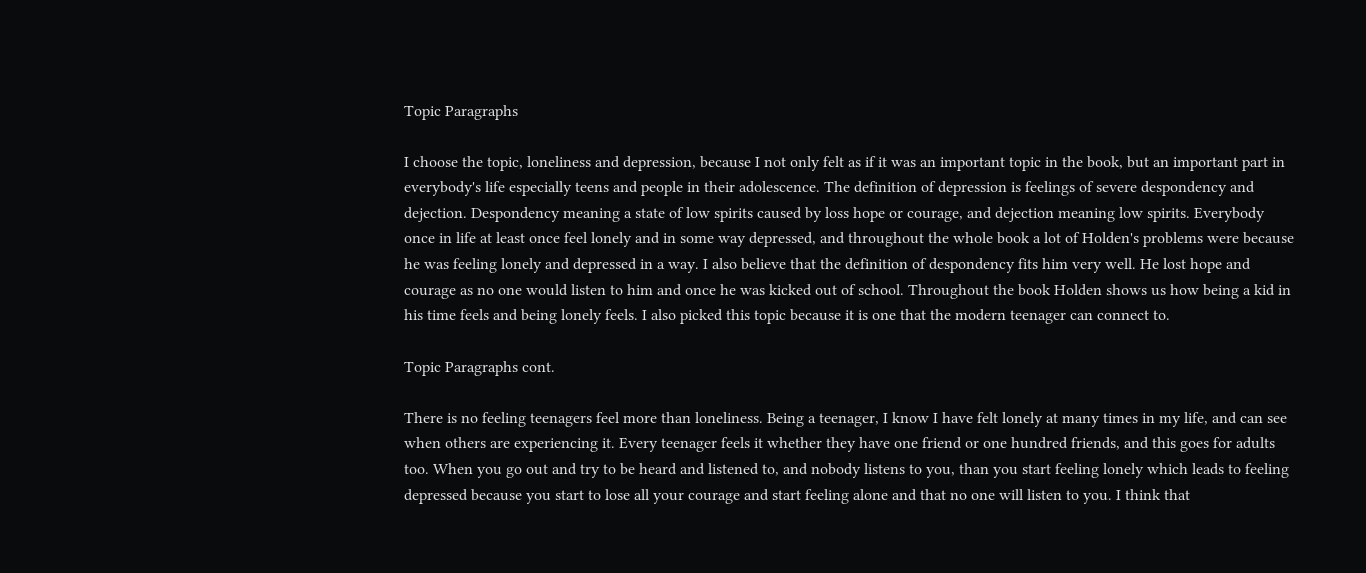Topic Paragraphs

I choose the topic, loneliness and depression, because I not only felt as if it was an important topic in the book, but an important part in everybody's life especially teens and people in their adolescence. The definition of depression is feelings of severe despondency and dejection. Despondency meaning a state of low spirits caused by loss hope or courage, and dejection meaning low spirits. Everybody once in life at least once feel lonely and in some way depressed, and throughout the whole book a lot of Holden's problems were because he was feeling lonely and depressed in a way. I also believe that the definition of despondency fits him very well. He lost hope and courage as no one would listen to him and once he was kicked out of school. Throughout the book Holden shows us how being a kid in his time feels and being lonely feels. I also picked this topic because it is one that the modern teenager can connect to.

Topic Paragraphs cont.

There is no feeling teenagers feel more than loneliness. Being a teenager, I know I have felt lonely at many times in my life, and can see when others are experiencing it. Every teenager feels it whether they have one friend or one hundred friends, and this goes for adults too. When you go out and try to be heard and listened to, and nobody listens to you, than you start feeling lonely which leads to feeling depressed because you start to lose all your courage and start feeling alone and that no one will listen to you. I think that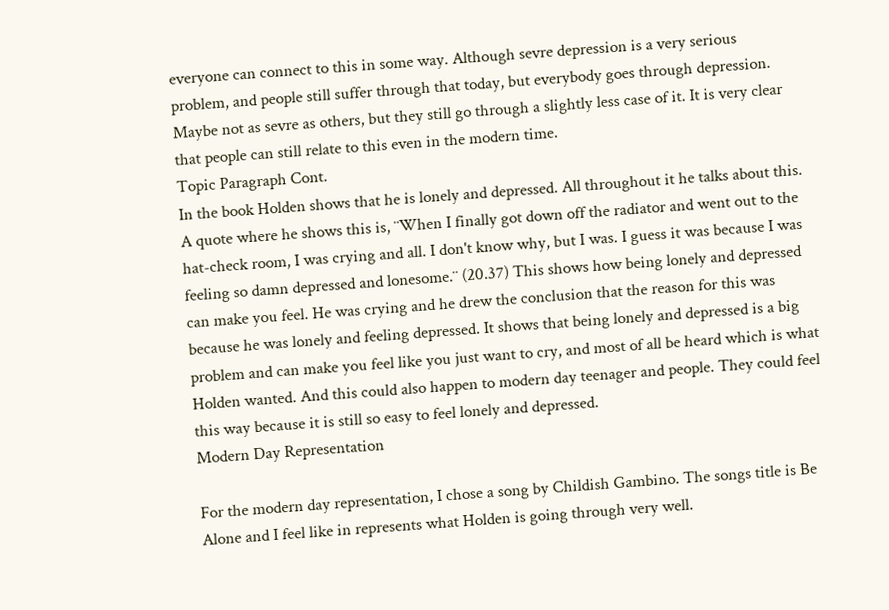everyone can connect to this in some way. Although sevre depression is a very serious problem, and people still suffer through that today, but everybody goes through depression. Maybe not as sevre as others, but they still go through a slightly less case of it. It is very clear that people can still relate to this even in the modern time.
Topic Paragraph Cont.
In the book Holden shows that he is lonely and depressed. All throughout it he talks about this. A quote where he shows this is, ¨When I finally got down off the radiator and went out to the hat-check room, I was crying and all. I don't know why, but I was. I guess it was because I was feeling so damn depressed and lonesome.¨ (20.37) This shows how being lonely and depressed can make you feel. He was crying and he drew the conclusion that the reason for this was because he was lonely and feeling depressed. It shows that being lonely and depressed is a big problem and can make you feel like you just want to cry, and most of all be heard which is what Holden wanted. And this could also happen to modern day teenager and people. They could feel this way because it is still so easy to feel lonely and depressed.
Modern Day Representation

For the modern day representation, I chose a song by Childish Gambino. The songs title is Be Alone and I feel like in represents what Holden is going through very well.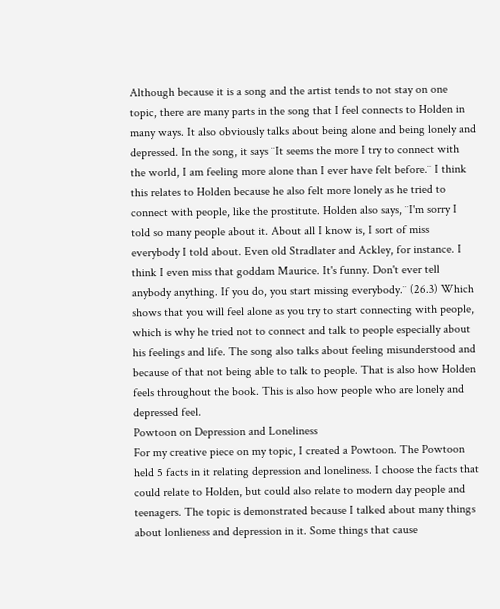Although because it is a song and the artist tends to not stay on one topic, there are many parts in the song that I feel connects to Holden in many ways. It also obviously talks about being alone and being lonely and depressed. In the song, it says ¨It seems the more I try to connect with the world, I am feeling more alone than I ever have felt before.¨ I think this relates to Holden because he also felt more lonely as he tried to connect with people, like the prostitute. Holden also says, ¨I'm sorry I told so many people about it. About all I know is, I sort of miss everybody I told about. Even old Stradlater and Ackley, for instance. I think I even miss that goddam Maurice. It's funny. Don't ever tell anybody anything. If you do, you start missing everybody.¨ (26.3) Which shows that you will feel alone as you try to start connecting with people, which is why he tried not to connect and talk to people especially about his feelings and life. The song also talks about feeling misunderstood and because of that not being able to talk to people. That is also how Holden feels throughout the book. This is also how people who are lonely and depressed feel.
Powtoon on Depression and Loneliness
For my creative piece on my topic, I created a Powtoon. The Powtoon held 5 facts in it relating depression and loneliness. I choose the facts that could relate to Holden, but could also relate to modern day people and teenagers. The topic is demonstrated because I talked about many things about lonlieness and depression in it. Some things that cause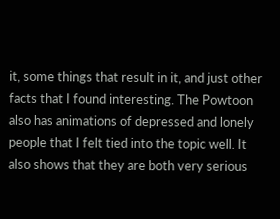it, some things that result in it, and just other facts that I found interesting. The Powtoon also has animations of depressed and lonely people that I felt tied into the topic well. It also shows that they are both very serious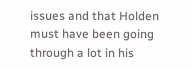issues and that Holden must have been going through a lot in his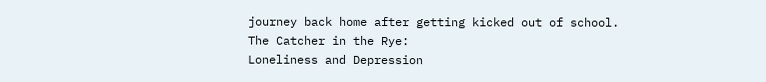journey back home after getting kicked out of school.
The Catcher in the Rye:
Loneliness and Depression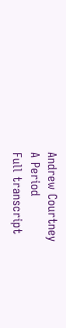Andrew Courtney
A Period
Full transcript